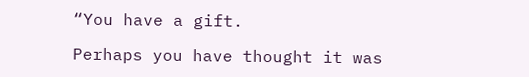“You have a gift.

Perhaps you have thought it was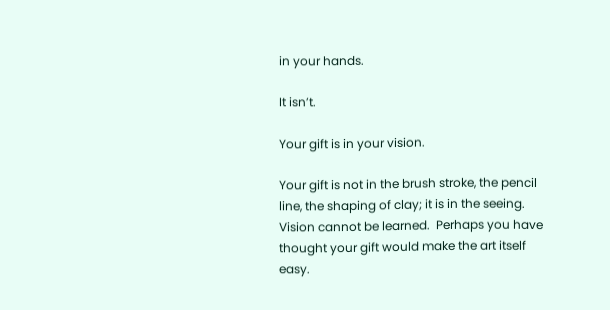in your hands.

It isn’t.

Your gift is in your vision.

Your gift is not in the brush stroke, the pencil line, the shaping of clay; it is in the seeing.  Vision cannot be learned.  Perhaps you have thought your gift would make the art itself easy.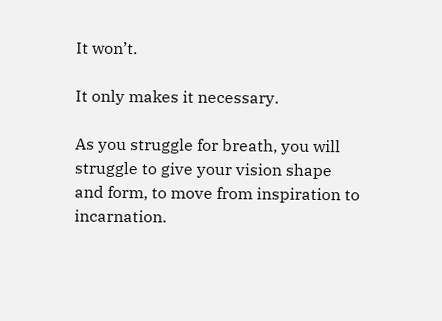It won’t.

It only makes it necessary.

As you struggle for breath, you will struggle to give your vision shape and form, to move from inspiration to incarnation.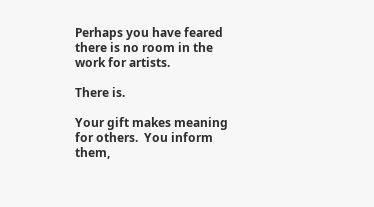Perhaps you have feared there is no room in the work for artists.

There is.

Your gift makes meaning for others.  You inform them,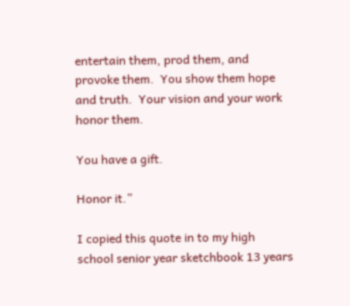entertain them, prod them, and provoke them.  You show them hope and truth.  Your vision and your work honor them.

You have a gift.

Honor it.”

I copied this quote in to my high school senior year sketchbook 13 years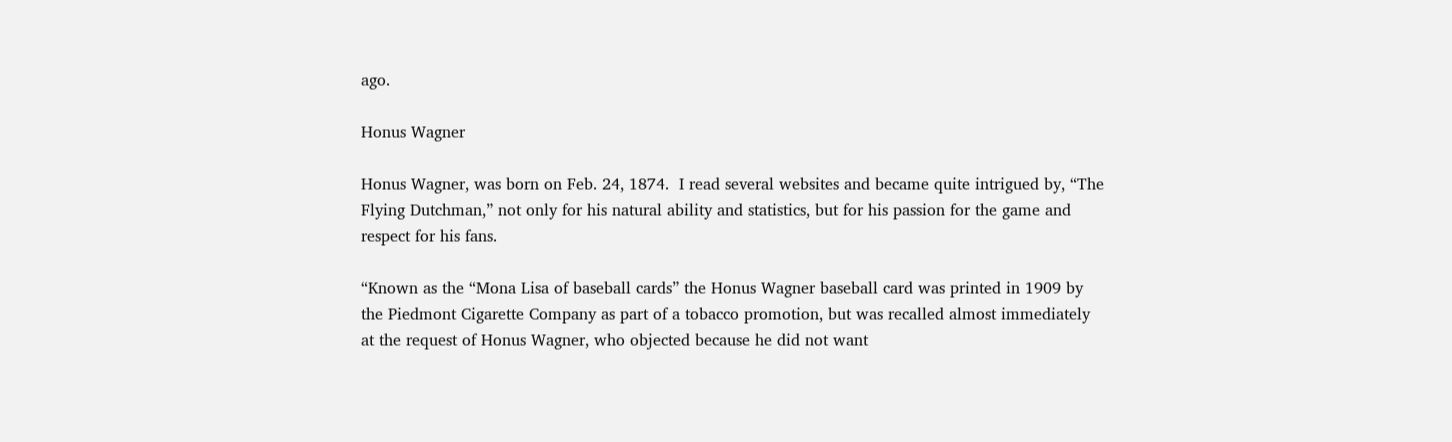ago.

Honus Wagner

Honus Wagner, was born on Feb. 24, 1874.  I read several websites and became quite intrigued by, “The Flying Dutchman,” not only for his natural ability and statistics, but for his passion for the game and respect for his fans.

“Known as the “Mona Lisa of baseball cards” the Honus Wagner baseball card was printed in 1909 by the Piedmont Cigarette Company as part of a tobacco promotion, but was recalled almost immediately at the request of Honus Wagner, who objected because he did not want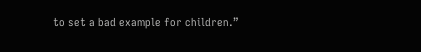to set a bad example for children.”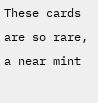These cards are so rare, a near mint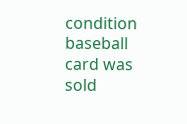condition baseball card was sold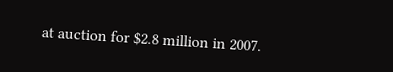at auction for $2.8 million in 2007.